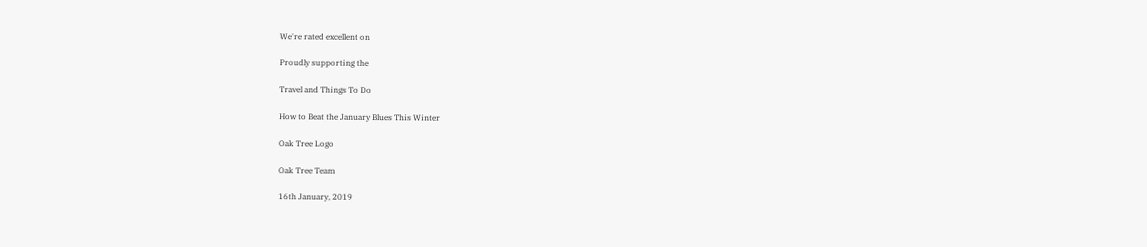We're rated excellent on

Proudly supporting the

Travel and Things To Do

How to Beat the January Blues This Winter

Oak Tree Logo

Oak Tree Team

16th January, 2019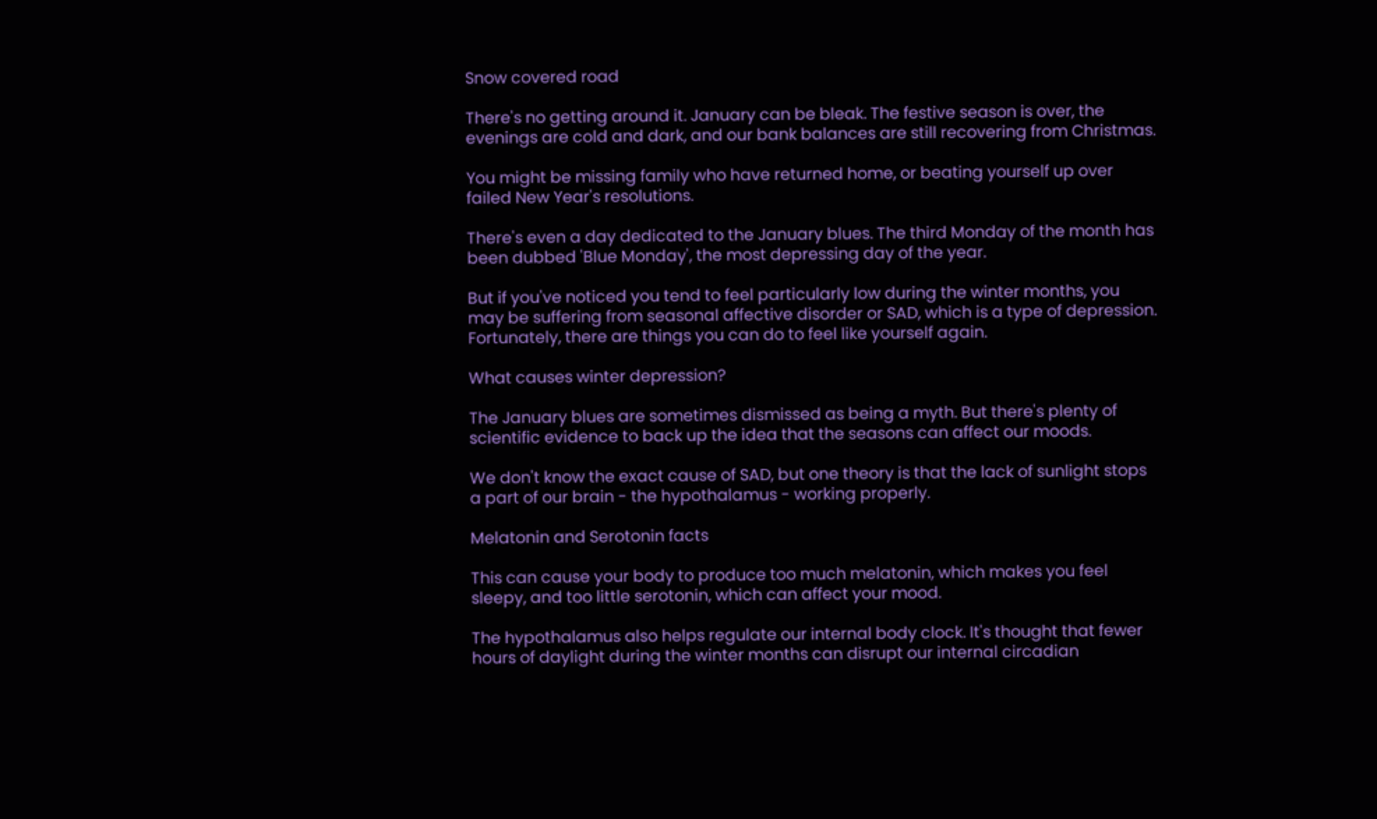Snow covered road

There's no getting around it. January can be bleak. The festive season is over, the evenings are cold and dark, and our bank balances are still recovering from Christmas.

You might be missing family who have returned home, or beating yourself up over failed New Year's resolutions.

There's even a day dedicated to the January blues. The third Monday of the month has been dubbed 'Blue Monday', the most depressing day of the year.

But if you've noticed you tend to feel particularly low during the winter months, you may be suffering from seasonal affective disorder or SAD, which is a type of depression. Fortunately, there are things you can do to feel like yourself again.

What causes winter depression?

The January blues are sometimes dismissed as being a myth. But there's plenty of scientific evidence to back up the idea that the seasons can affect our moods.

We don't know the exact cause of SAD, but one theory is that the lack of sunlight stops a part of our brain - the hypothalamus - working properly.

Melatonin and Serotonin facts

This can cause your body to produce too much melatonin, which makes you feel sleepy, and too little serotonin, which can affect your mood.

The hypothalamus also helps regulate our internal body clock. It's thought that fewer hours of daylight during the winter months can disrupt our internal circadian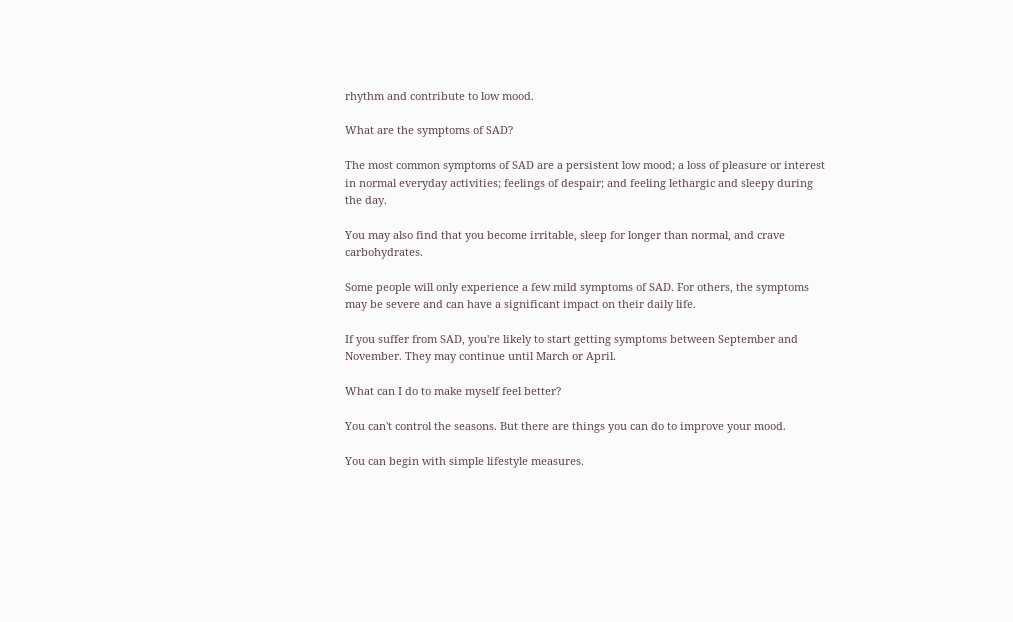rhythm and contribute to low mood.

What are the symptoms of SAD?

The most common symptoms of SAD are a persistent low mood; a loss of pleasure or interest in normal everyday activities; feelings of despair; and feeling lethargic and sleepy during the day.

You may also find that you become irritable, sleep for longer than normal, and crave carbohydrates.

Some people will only experience a few mild symptoms of SAD. For others, the symptoms may be severe and can have a significant impact on their daily life.

If you suffer from SAD, you're likely to start getting symptoms between September and November. They may continue until March or April.

What can I do to make myself feel better?

You can't control the seasons. But there are things you can do to improve your mood.

You can begin with simple lifestyle measures.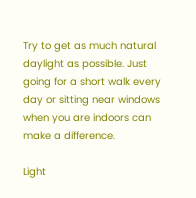Try to get as much natural daylight as possible. Just going for a short walk every day or sitting near windows when you are indoors can make a difference.

Light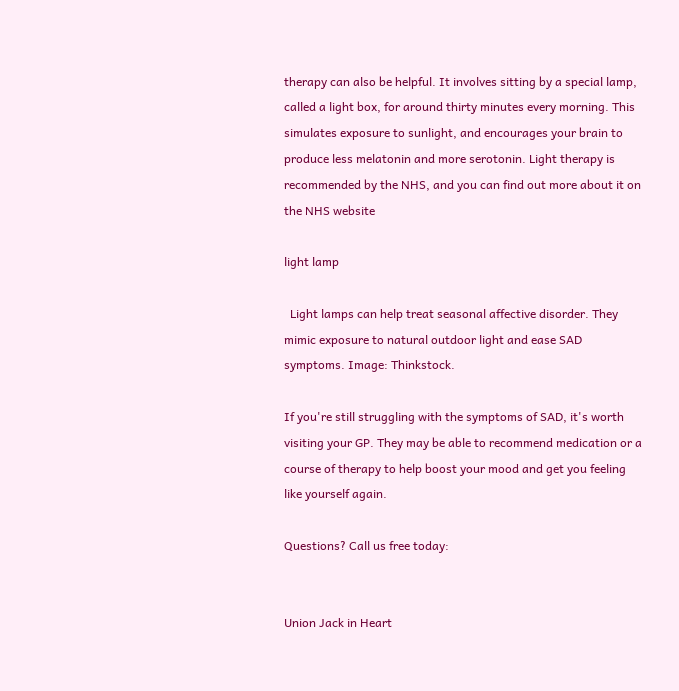therapy can also be helpful. It involves sitting by a special lamp, called a light box, for around thirty minutes every morning. This simulates exposure to sunlight, and encourages your brain to produce less melatonin and more serotonin. Light therapy is recommended by the NHS, and you can find out more about it on the NHS website

light lamp

  Light lamps can help treat seasonal affective disorder. They mimic exposure to natural outdoor light and ease SAD symptoms. Image: Thinkstock.

If you're still struggling with the symptoms of SAD, it's worth visiting your GP. They may be able to recommend medication or a course of therapy to help boost your mood and get you feeling like yourself again.

Questions? Call us free today:


Union Jack in Heart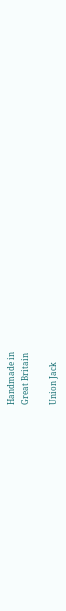Handmade in
Great Britain

Union Jack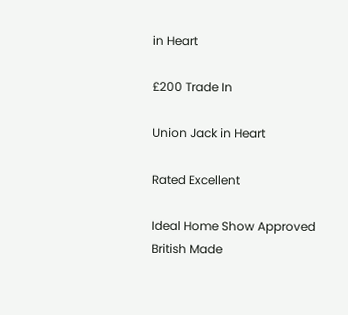in Heart

£200 Trade In

Union Jack in Heart

Rated Excellent

Ideal Home Show Approved
British Made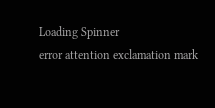Loading Spinner
error attention exclamation mark